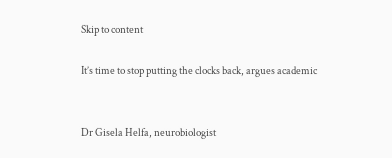Skip to content

It’s time to stop putting the clocks back, argues academic


Dr Gisela Helfa, neurobiologist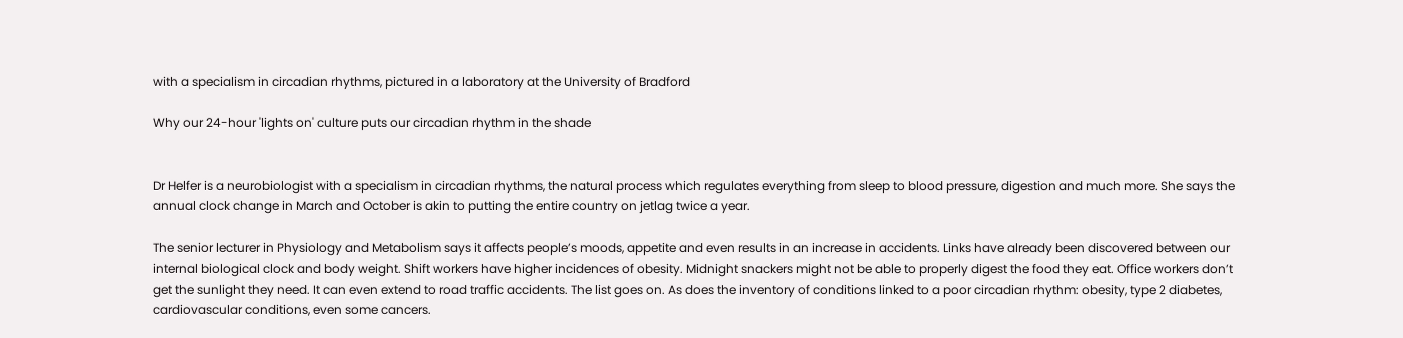with a specialism in circadian rhythms, pictured in a laboratory at the University of Bradford

Why our 24-hour 'lights on' culture puts our circadian rhythm in the shade


Dr Helfer is a neurobiologist with a specialism in circadian rhythms, the natural process which regulates everything from sleep to blood pressure, digestion and much more. She says the annual clock change in March and October is akin to putting the entire country on jetlag twice a year.

The senior lecturer in Physiology and Metabolism says it affects people’s moods, appetite and even results in an increase in accidents. Links have already been discovered between our internal biological clock and body weight. Shift workers have higher incidences of obesity. Midnight snackers might not be able to properly digest the food they eat. Office workers don’t get the sunlight they need. It can even extend to road traffic accidents. The list goes on. As does the inventory of conditions linked to a poor circadian rhythm: obesity, type 2 diabetes, cardiovascular conditions, even some cancers.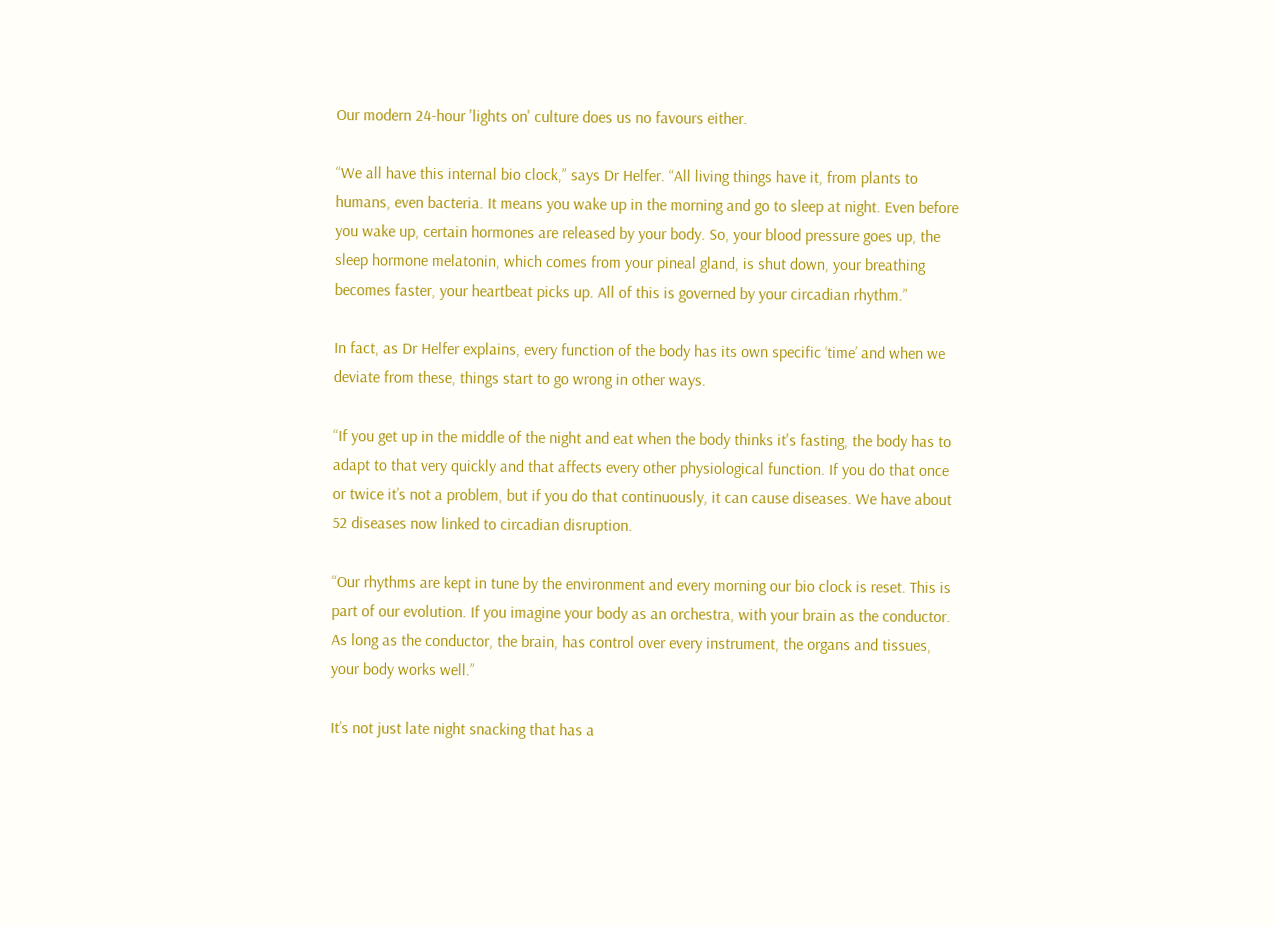Our modern 24-hour 'lights on' culture does us no favours either.

“We all have this internal bio clock,” says Dr Helfer. “All living things have it, from plants to humans, even bacteria. It means you wake up in the morning and go to sleep at night. Even before you wake up, certain hormones are released by your body. So, your blood pressure goes up, the sleep hormone melatonin, which comes from your pineal gland, is shut down, your breathing becomes faster, your heartbeat picks up. All of this is governed by your circadian rhythm.”

In fact, as Dr Helfer explains, every function of the body has its own specific ‘time’ and when we deviate from these, things start to go wrong in other ways.

“If you get up in the middle of the night and eat when the body thinks it's fasting, the body has to adapt to that very quickly and that affects every other physiological function. If you do that once or twice it’s not a problem, but if you do that continuously, it can cause diseases. We have about 52 diseases now linked to circadian disruption.

“Our rhythms are kept in tune by the environment and every morning our bio clock is reset. This is part of our evolution. If you imagine your body as an orchestra, with your brain as the conductor. As long as the conductor, the brain, has control over every instrument, the organs and tissues, your body works well.”

It’s not just late night snacking that has a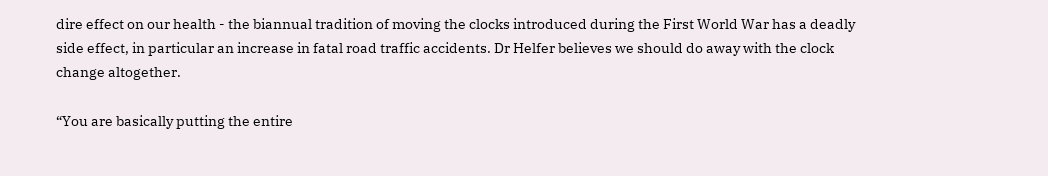dire effect on our health - the biannual tradition of moving the clocks introduced during the First World War has a deadly side effect, in particular an increase in fatal road traffic accidents. Dr Helfer believes we should do away with the clock change altogether.

“You are basically putting the entire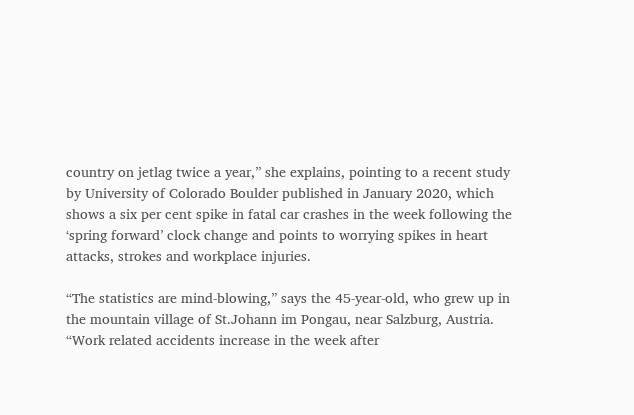country on jetlag twice a year,” she explains, pointing to a recent study by University of Colorado Boulder published in January 2020, which shows a six per cent spike in fatal car crashes in the week following the ‘spring forward’ clock change and points to worrying spikes in heart attacks, strokes and workplace injuries.

“The statistics are mind-blowing,” says the 45-year-old, who grew up in the mountain village of St.Johann im Pongau, near Salzburg, Austria. “Work related accidents increase in the week after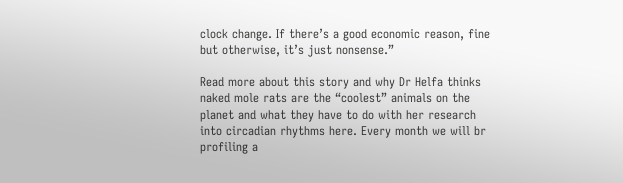clock change. If there’s a good economic reason, fine but otherwise, it’s just nonsense.”

Read more about this story and why Dr Helfa thinks naked mole rats are the “coolest” animals on the planet and what they have to do with her research into circadian rhythms here. Every month we will br profiling a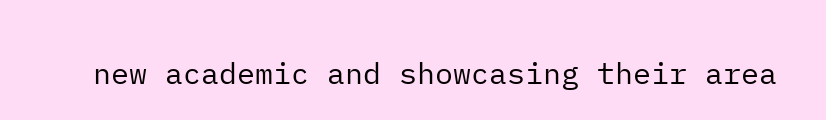new academic and showcasing their area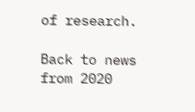of research.

Back to news from 2020